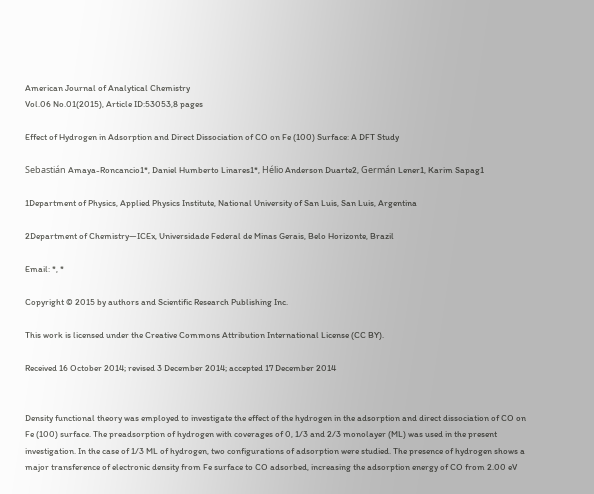American Journal of Analytical Chemistry
Vol.06 No.01(2015), Article ID:53053,8 pages

Effect of Hydrogen in Adsorption and Direct Dissociation of CO on Fe (100) Surface: A DFT Study

Sebastián Amaya-Roncancio1*, Daniel Humberto Linares1*, Hélio Anderson Duarte2, Germán Lener1, Karim Sapag1

1Department of Physics, Applied Physics Institute, National University of San Luis, San Luis, Argentina

2Department of Chemistry―ICEx, Universidade Federal de Minas Gerais, Belo Horizonte, Brazil

Email: *, *

Copyright © 2015 by authors and Scientific Research Publishing Inc.

This work is licensed under the Creative Commons Attribution International License (CC BY).

Received 16 October 2014; revised 3 December 2014; accepted 17 December 2014


Density functional theory was employed to investigate the effect of the hydrogen in the adsorption and direct dissociation of CO on Fe (100) surface. The preadsorption of hydrogen with coverages of 0, 1/3 and 2/3 monolayer (ML) was used in the present investigation. In the case of 1/3 ML of hydrogen, two configurations of adsorption were studied. The presence of hydrogen shows a major transference of electronic density from Fe surface to CO adsorbed, increasing the adsorption energy of CO from 2.00 eV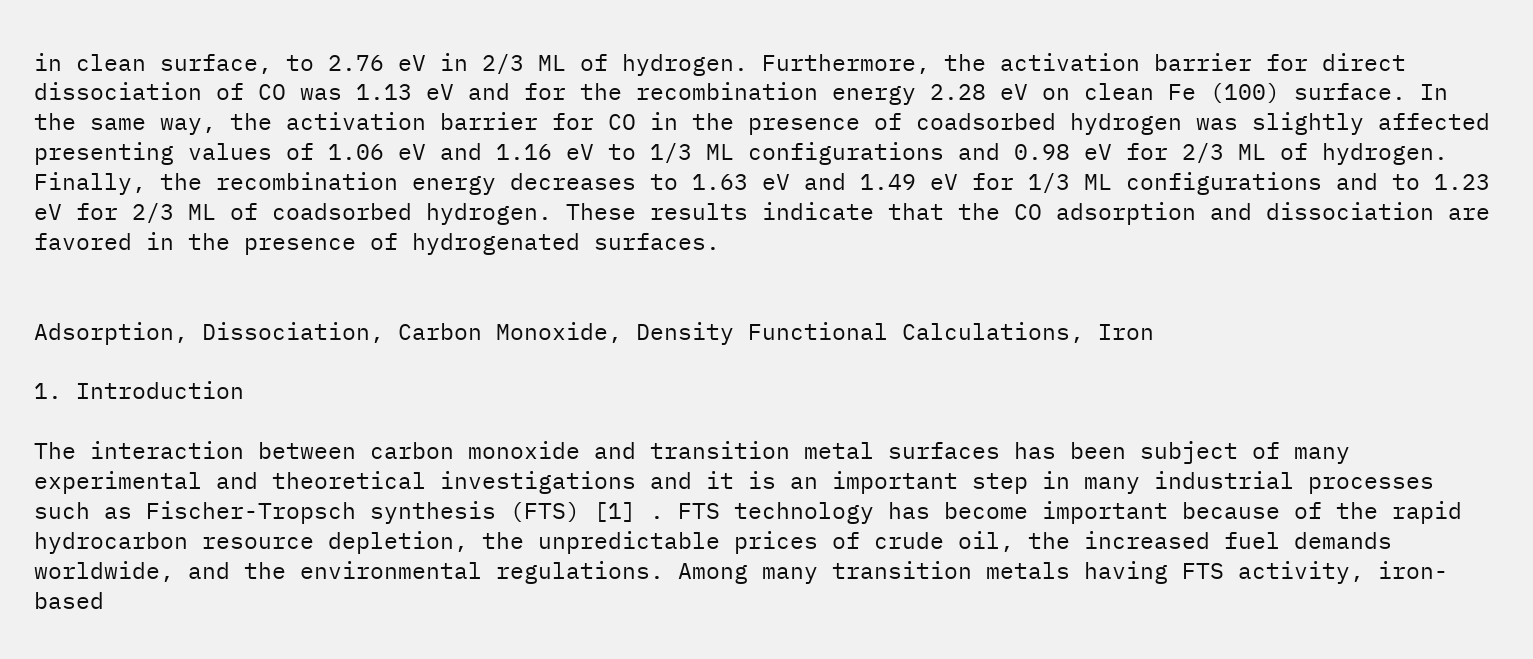in clean surface, to 2.76 eV in 2/3 ML of hydrogen. Furthermore, the activation barrier for direct dissociation of CO was 1.13 eV and for the recombination energy 2.28 eV on clean Fe (100) surface. In the same way, the activation barrier for CO in the presence of coadsorbed hydrogen was slightly affected presenting values of 1.06 eV and 1.16 eV to 1/3 ML configurations and 0.98 eV for 2/3 ML of hydrogen. Finally, the recombination energy decreases to 1.63 eV and 1.49 eV for 1/3 ML configurations and to 1.23 eV for 2/3 ML of coadsorbed hydrogen. These results indicate that the CO adsorption and dissociation are favored in the presence of hydrogenated surfaces.


Adsorption, Dissociation, Carbon Monoxide, Density Functional Calculations, Iron

1. Introduction

The interaction between carbon monoxide and transition metal surfaces has been subject of many experimental and theoretical investigations and it is an important step in many industrial processes such as Fischer-Tropsch synthesis (FTS) [1] . FTS technology has become important because of the rapid hydrocarbon resource depletion, the unpredictable prices of crude oil, the increased fuel demands worldwide, and the environmental regulations. Among many transition metals having FTS activity, iron-based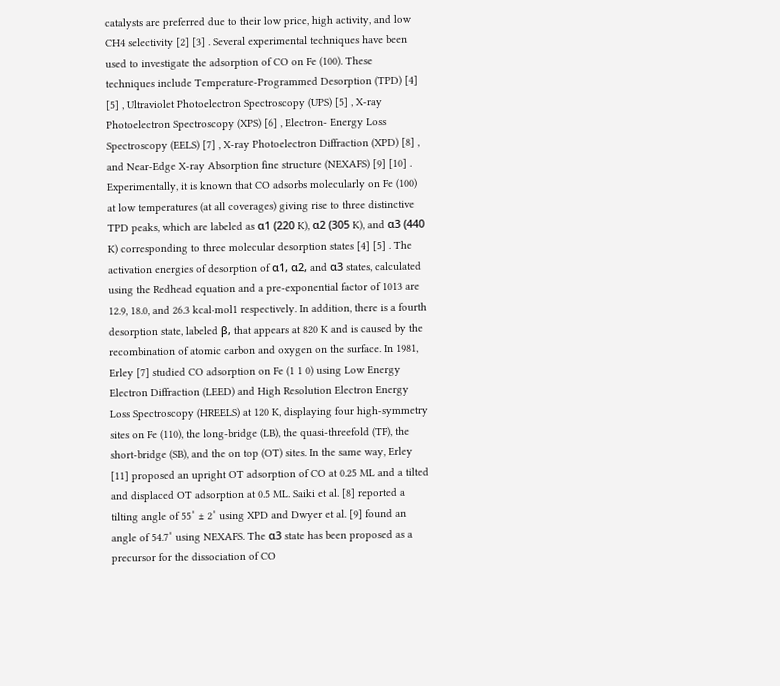catalysts are preferred due to their low price, high activity, and low CH4 selectivity [2] [3] . Several experimental techniques have been used to investigate the adsorption of CO on Fe (100). These techniques include Temperature-Programmed Desorption (TPD) [4] [5] , Ultraviolet Photoelectron Spectroscopy (UPS) [5] , X-ray Photoelectron Spectroscopy (XPS) [6] , Electron- Energy Loss Spectroscopy (EELS) [7] , X-ray Photoelectron Diffraction (XPD) [8] , and Near-Edge X-ray Absorption fine structure (NEXAFS) [9] [10] . Experimentally, it is known that CO adsorbs molecularly on Fe (100) at low temperatures (at all coverages) giving rise to three distinctive TPD peaks, which are labeled as α1 (220 K), α2 (305 K), and α3 (440 K) corresponding to three molecular desorption states [4] [5] . The activation energies of desorption of α1, α2, and α3 states, calculated using the Redhead equation and a pre-exponential factor of 1013 are 12.9, 18.0, and 26.3 kcal∙mol1 respectively. In addition, there is a fourth desorption state, labeled β, that appears at 820 K and is caused by the recombination of atomic carbon and oxygen on the surface. In 1981, Erley [7] studied CO adsorption on Fe (1 1 0) using Low Energy Electron Diffraction (LEED) and High Resolution Electron Energy Loss Spectroscopy (HREELS) at 120 K, displaying four high-symmetry sites on Fe (110), the long-bridge (LB), the quasi-threefold (TF), the short-bridge (SB), and the on top (OT) sites. In the same way, Erley [11] proposed an upright OT adsorption of CO at 0.25 ML and a tilted and displaced OT adsorption at 0.5 ML. Saiki et al. [8] reported a tilting angle of 55˚ ± 2˚ using XPD and Dwyer et al. [9] found an angle of 54.7˚ using NEXAFS. The α3 state has been proposed as a precursor for the dissociation of CO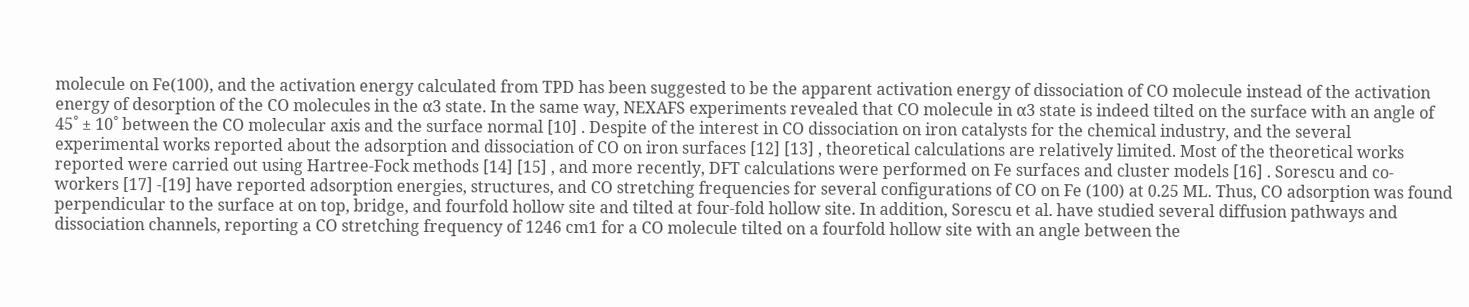molecule on Fe(100), and the activation energy calculated from TPD has been suggested to be the apparent activation energy of dissociation of CO molecule instead of the activation energy of desorption of the CO molecules in the α3 state. In the same way, NEXAFS experiments revealed that CO molecule in α3 state is indeed tilted on the surface with an angle of 45˚ ± 10˚ between the CO molecular axis and the surface normal [10] . Despite of the interest in CO dissociation on iron catalysts for the chemical industry, and the several experimental works reported about the adsorption and dissociation of CO on iron surfaces [12] [13] , theoretical calculations are relatively limited. Most of the theoretical works reported were carried out using Hartree-Fock methods [14] [15] , and more recently, DFT calculations were performed on Fe surfaces and cluster models [16] . Sorescu and co-workers [17] -[19] have reported adsorption energies, structures, and CO stretching frequencies for several configurations of CO on Fe (100) at 0.25 ML. Thus, CO adsorption was found perpendicular to the surface at on top, bridge, and fourfold hollow site and tilted at four-fold hollow site. In addition, Sorescu et al. have studied several diffusion pathways and dissociation channels, reporting a CO stretching frequency of 1246 cm1 for a CO molecule tilted on a fourfold hollow site with an angle between the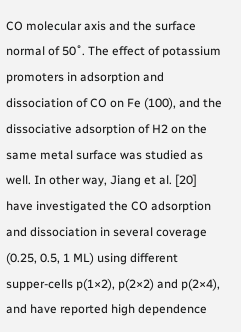CO molecular axis and the surface normal of 50˚. The effect of potassium promoters in adsorption and dissociation of CO on Fe (100), and the dissociative adsorption of H2 on the same metal surface was studied as well. In other way, Jiang et al. [20] have investigated the CO adsorption and dissociation in several coverage (0.25, 0.5, 1 ML) using different supper-cells p(1×2), p(2×2) and p(2×4), and have reported high dependence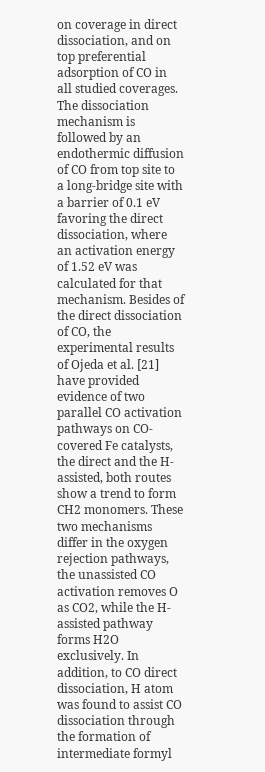on coverage in direct dissociation, and on top preferential adsorption of CO in all studied coverages. The dissociation mechanism is followed by an endothermic diffusion of CO from top site to a long-bridge site with a barrier of 0.1 eV favoring the direct dissociation, where an activation energy of 1.52 eV was calculated for that mechanism. Besides of the direct dissociation of CO, the experimental results of Ojeda et al. [21] have provided evidence of two parallel CO activation pathways on CO-covered Fe catalysts, the direct and the H-assisted, both routes show a trend to form CH2 monomers. These two mechanisms differ in the oxygen rejection pathways, the unassisted CO activation removes O as CO2, while the H-assisted pathway forms H2O exclusively. In addition, to CO direct dissociation, H atom was found to assist CO dissociation through the formation of intermediate formyl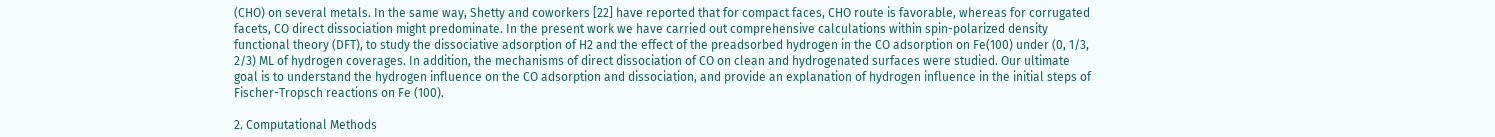(CHO) on several metals. In the same way, Shetty and coworkers [22] have reported that for compact faces, CHO route is favorable, whereas for corrugated facets, CO direct dissociation might predominate. In the present work we have carried out comprehensive calculations within spin-polarized density functional theory (DFT), to study the dissociative adsorption of H2 and the effect of the preadsorbed hydrogen in the CO adsorption on Fe(100) under (0, 1/3, 2/3) ML of hydrogen coverages. In addition, the mechanisms of direct dissociation of CO on clean and hydrogenated surfaces were studied. Our ultimate goal is to understand the hydrogen influence on the CO adsorption and dissociation, and provide an explanation of hydrogen influence in the initial steps of Fischer-Tropsch reactions on Fe (100).

2. Computational Methods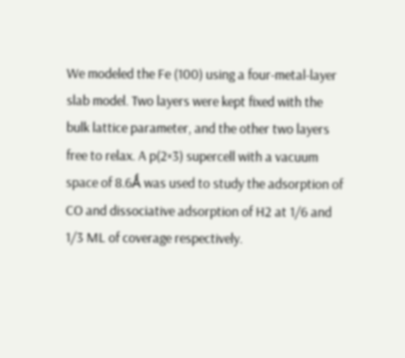We modeled the Fe (100) using a four-metal-layer slab model. Two layers were kept fixed with the bulk lattice parameter, and the other two layers free to relax. A p(2×3) supercell with a vacuum space of 8.6Ǻ was used to study the adsorption of CO and dissociative adsorption of H2 at 1/6 and 1/3 ML of coverage respectively.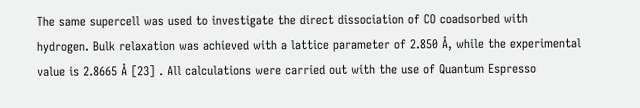The same supercell was used to investigate the direct dissociation of CO coadsorbed with hydrogen. Bulk relaxation was achieved with a lattice parameter of 2.850 Å, while the experimental value is 2.8665 Å [23] . All calculations were carried out with the use of Quantum Espresso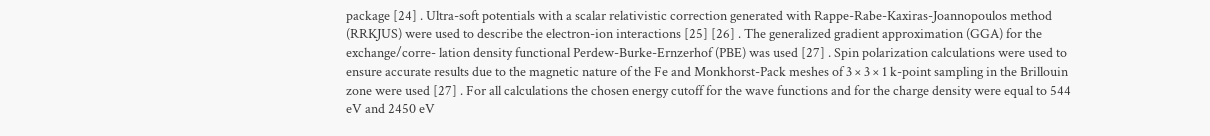package [24] . Ultra-soft potentials with a scalar relativistic correction generated with Rappe-Rabe-Kaxiras-Joannopoulos method (RRKJUS) were used to describe the electron-ion interactions [25] [26] . The generalized gradient approximation (GGA) for the exchange/corre- lation density functional Perdew-Burke-Ernzerhof (PBE) was used [27] . Spin polarization calculations were used to ensure accurate results due to the magnetic nature of the Fe and Monkhorst-Pack meshes of 3 × 3 × 1 k-point sampling in the Brillouin zone were used [27] . For all calculations the chosen energy cutoff for the wave functions and for the charge density were equal to 544 eV and 2450 eV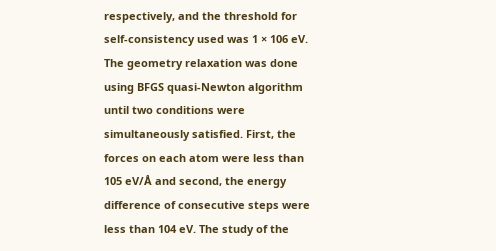respectively, and the threshold for self-consistency used was 1 × 106 eV. The geometry relaxation was done using BFGS quasi-Newton algorithm until two conditions were simultaneously satisfied. First, the forces on each atom were less than 105 eV/Å and second, the energy difference of consecutive steps were less than 104 eV. The study of the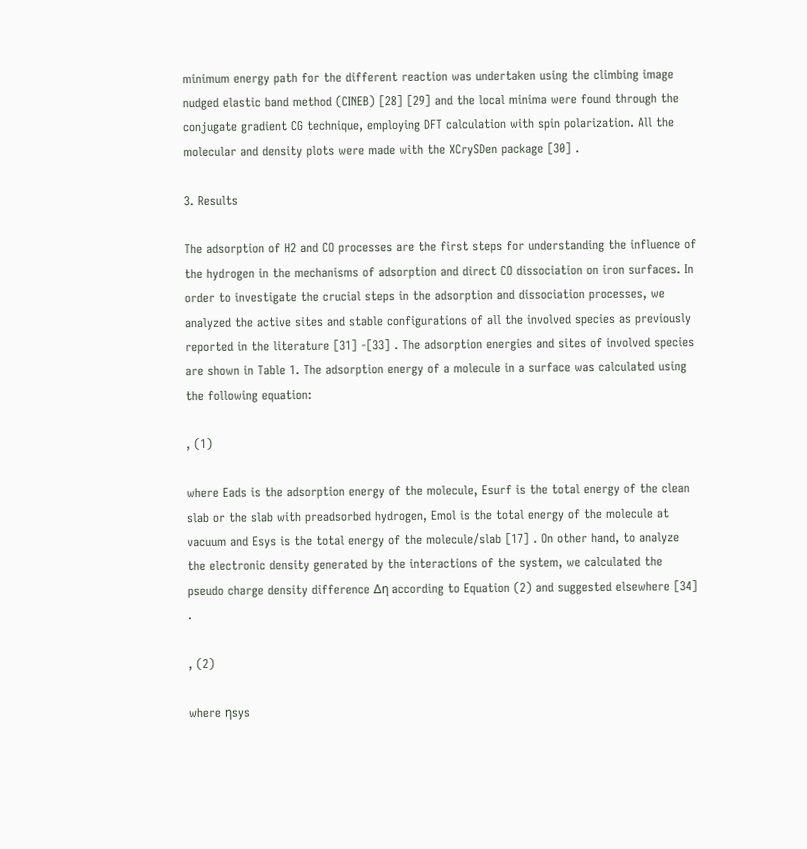minimum energy path for the different reaction was undertaken using the climbing image nudged elastic band method (CINEB) [28] [29] and the local minima were found through the conjugate gradient CG technique, employing DFT calculation with spin polarization. All the molecular and density plots were made with the XCrySDen package [30] .

3. Results

The adsorption of H2 and CO processes are the first steps for understanding the influence of the hydrogen in the mechanisms of adsorption and direct CO dissociation on iron surfaces. In order to investigate the crucial steps in the adsorption and dissociation processes, we analyzed the active sites and stable configurations of all the involved species as previously reported in the literature [31] -[33] . The adsorption energies and sites of involved species are shown in Table 1. The adsorption energy of a molecule in a surface was calculated using the following equation:

, (1)

where Eads is the adsorption energy of the molecule, Esurf is the total energy of the clean slab or the slab with preadsorbed hydrogen, Emol is the total energy of the molecule at vacuum and Esys is the total energy of the molecule/slab [17] . On other hand, to analyze the electronic density generated by the interactions of the system, we calculated the pseudo charge density difference Δη according to Equation (2) and suggested elsewhere [34] .

, (2)

where ηsys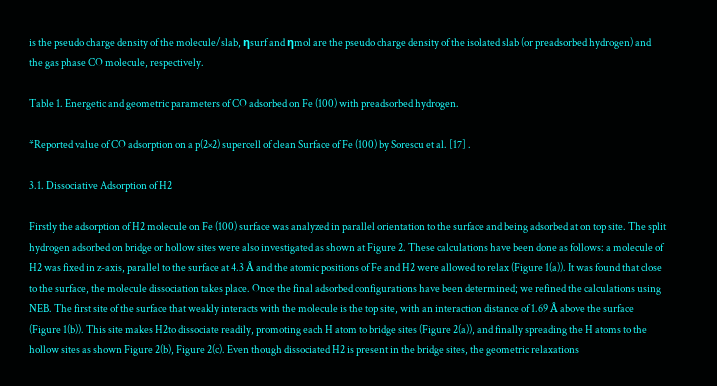is the pseudo charge density of the molecule/slab, ηsurf and ηmol are the pseudo charge density of the isolated slab (or preadsorbed hydrogen) and the gas phase CO molecule, respectively.

Table 1. Energetic and geometric parameters of CO adsorbed on Fe (100) with preadsorbed hydrogen.

*Reported value of CO adsorption on a p(2×2) supercell of clean Surface of Fe (100) by Sorescu et al. [17] .

3.1. Dissociative Adsorption of H2

Firstly the adsorption of H2 molecule on Fe (100) surface was analyzed in parallel orientation to the surface and being adsorbed at on top site. The split hydrogen adsorbed on bridge or hollow sites were also investigated as shown at Figure 2. These calculations have been done as follows: a molecule of H2 was fixed in z-axis, parallel to the surface at 4.3 Å and the atomic positions of Fe and H2 were allowed to relax (Figure 1(a)). It was found that close to the surface, the molecule dissociation takes place. Once the final adsorbed configurations have been determined; we refined the calculations using NEB. The first site of the surface that weakly interacts with the molecule is the top site, with an interaction distance of 1.69 Å above the surface (Figure 1(b)). This site makes H2to dissociate readily, promoting each H atom to bridge sites (Figure 2(a)), and finally spreading the H atoms to the hollow sites as shown Figure 2(b), Figure 2(c). Even though dissociated H2 is present in the bridge sites, the geometric relaxations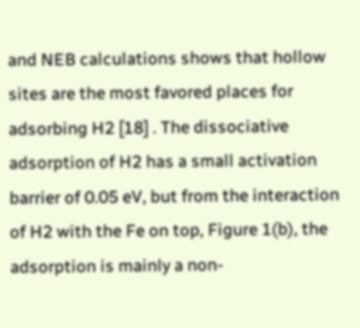and NEB calculations shows that hollow sites are the most favored places for adsorbing H2 [18] . The dissociative adsorption of H2 has a small activation barrier of 0.05 eV, but from the interaction of H2 with the Fe on top, Figure 1(b), the adsorption is mainly a non-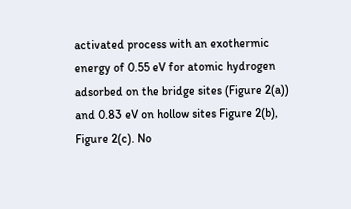activated process with an exothermic energy of 0.55 eV for atomic hydrogen adsorbed on the bridge sites (Figure 2(a)) and 0.83 eV on hollow sites Figure 2(b), Figure 2(c). No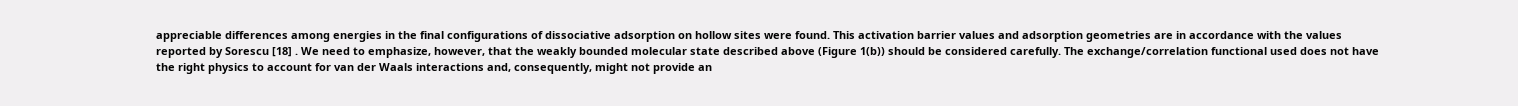appreciable differences among energies in the final configurations of dissociative adsorption on hollow sites were found. This activation barrier values and adsorption geometries are in accordance with the values reported by Sorescu [18] . We need to emphasize, however, that the weakly bounded molecular state described above (Figure 1(b)) should be considered carefully. The exchange/correlation functional used does not have the right physics to account for van der Waals interactions and, consequently, might not provide an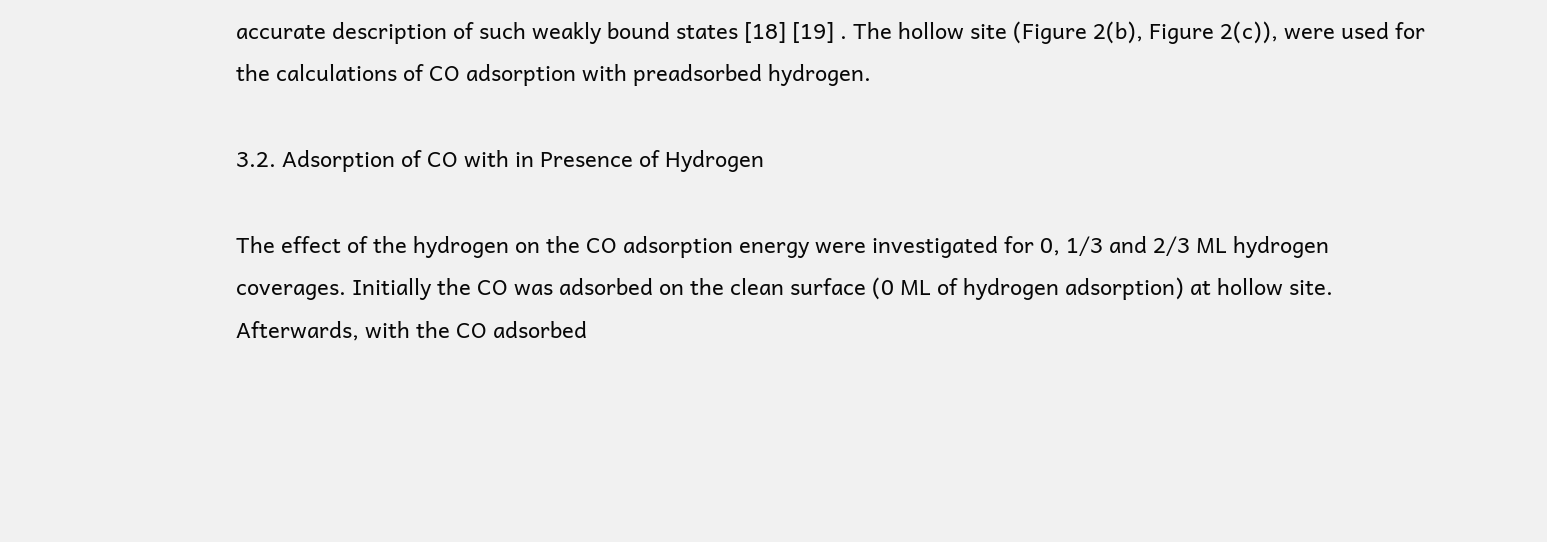accurate description of such weakly bound states [18] [19] . The hollow site (Figure 2(b), Figure 2(c)), were used for the calculations of CO adsorption with preadsorbed hydrogen.

3.2. Adsorption of CO with in Presence of Hydrogen

The effect of the hydrogen on the CO adsorption energy were investigated for 0, 1/3 and 2/3 ML hydrogen coverages. Initially the CO was adsorbed on the clean surface (0 ML of hydrogen adsorption) at hollow site. Afterwards, with the CO adsorbed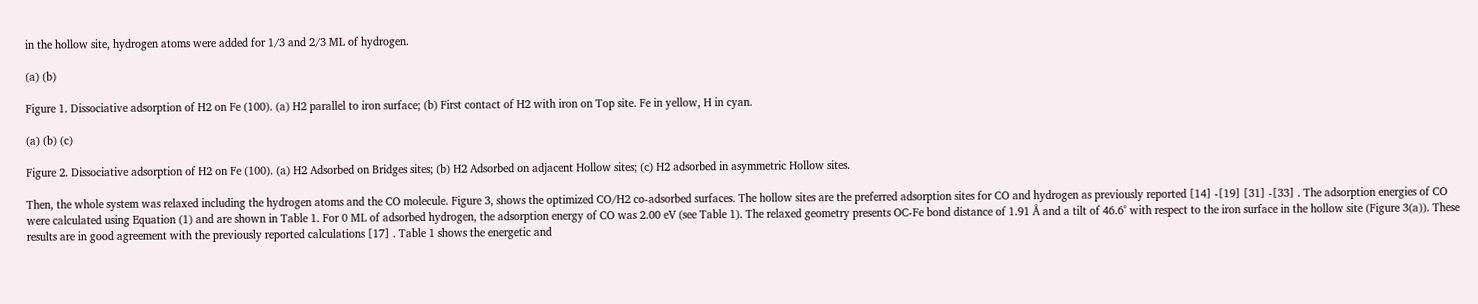in the hollow site, hydrogen atoms were added for 1/3 and 2/3 ML of hydrogen.

(a) (b)

Figure 1. Dissociative adsorption of H2 on Fe (100). (a) H2 parallel to iron surface; (b) First contact of H2 with iron on Top site. Fe in yellow, H in cyan.

(a) (b) (c)

Figure 2. Dissociative adsorption of H2 on Fe (100). (a) H2 Adsorbed on Bridges sites; (b) H2 Adsorbed on adjacent Hollow sites; (c) H2 adsorbed in asymmetric Hollow sites.

Then, the whole system was relaxed including the hydrogen atoms and the CO molecule. Figure 3, shows the optimized CO/H2 co-adsorbed surfaces. The hollow sites are the preferred adsorption sites for CO and hydrogen as previously reported [14] -[19] [31] -[33] . The adsorption energies of CO were calculated using Equation (1) and are shown in Table 1. For 0 ML of adsorbed hydrogen, the adsorption energy of CO was 2.00 eV (see Table 1). The relaxed geometry presents OC-Fe bond distance of 1.91 Å and a tilt of 46.6˚ with respect to the iron surface in the hollow site (Figure 3(a)). These results are in good agreement with the previously reported calculations [17] . Table 1 shows the energetic and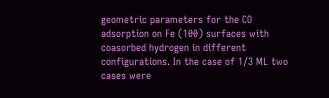geometric parameters for the CO adsorption on Fe (100) surfaces with coasorbed hydrogen in different configurations. In the case of 1/3 ML two cases were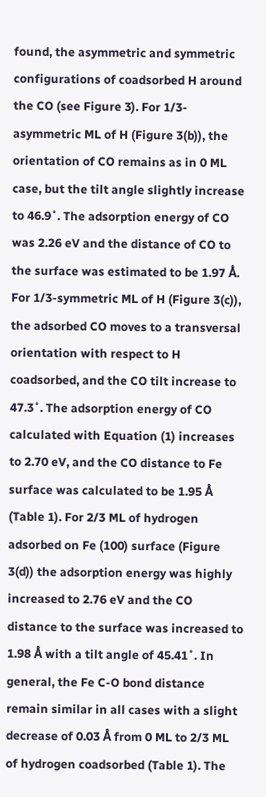found, the asymmetric and symmetric configurations of coadsorbed H around the CO (see Figure 3). For 1/3-asymmetric ML of H (Figure 3(b)), the orientation of CO remains as in 0 ML case, but the tilt angle slightly increase to 46.9˚. The adsorption energy of CO was 2.26 eV and the distance of CO to the surface was estimated to be 1.97 Å. For 1/3-symmetric ML of H (Figure 3(c)), the adsorbed CO moves to a transversal orientation with respect to H coadsorbed, and the CO tilt increase to 47.3˚. The adsorption energy of CO calculated with Equation (1) increases to 2.70 eV, and the CO distance to Fe surface was calculated to be 1.95 Å (Table 1). For 2/3 ML of hydrogen adsorbed on Fe (100) surface (Figure 3(d)) the adsorption energy was highly increased to 2.76 eV and the CO distance to the surface was increased to 1.98 Å with a tilt angle of 45.41˚. In general, the Fe C-O bond distance remain similar in all cases with a slight decrease of 0.03 Å from 0 ML to 2/3 ML of hydrogen coadsorbed (Table 1). The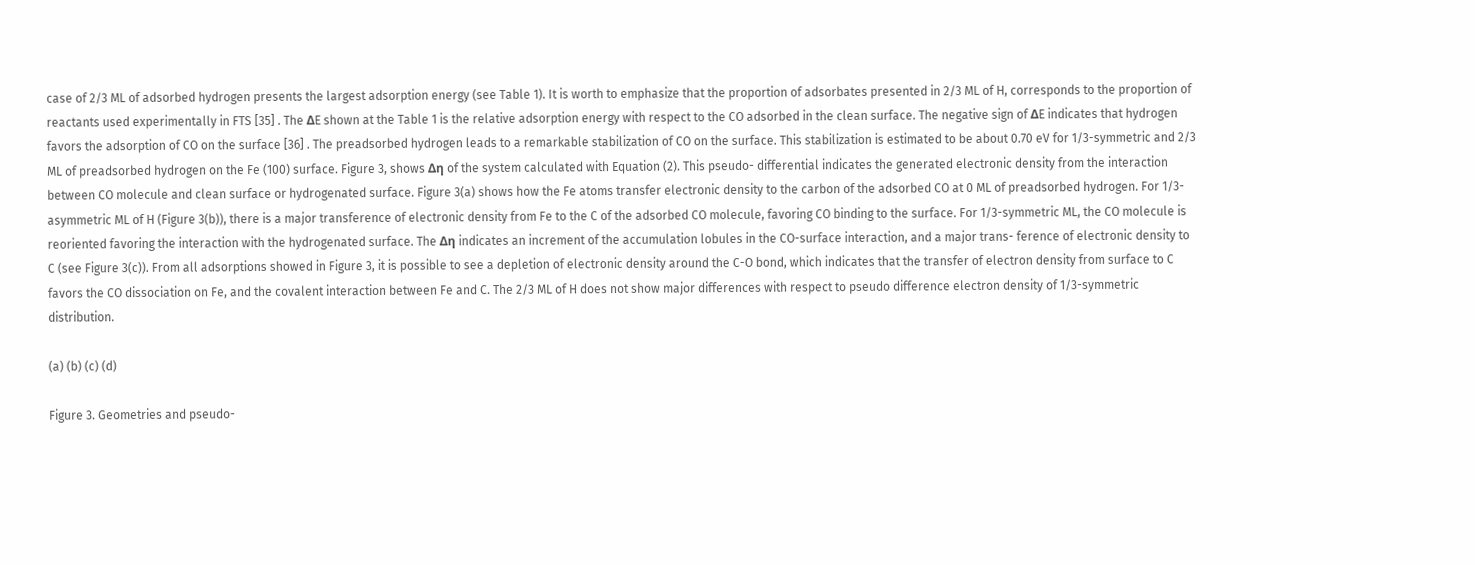case of 2/3 ML of adsorbed hydrogen presents the largest adsorption energy (see Table 1). It is worth to emphasize that the proportion of adsorbates presented in 2/3 ML of H, corresponds to the proportion of reactants used experimentally in FTS [35] . The ΔE shown at the Table 1 is the relative adsorption energy with respect to the CO adsorbed in the clean surface. The negative sign of ΔE indicates that hydrogen favors the adsorption of CO on the surface [36] . The preadsorbed hydrogen leads to a remarkable stabilization of CO on the surface. This stabilization is estimated to be about 0.70 eV for 1/3-symmetric and 2/3 ML of preadsorbed hydrogen on the Fe (100) surface. Figure 3, shows Δη of the system calculated with Equation (2). This pseudo- differential indicates the generated electronic density from the interaction between CO molecule and clean surface or hydrogenated surface. Figure 3(a) shows how the Fe atoms transfer electronic density to the carbon of the adsorbed CO at 0 ML of preadsorbed hydrogen. For 1/3-asymmetric ML of H (Figure 3(b)), there is a major transference of electronic density from Fe to the C of the adsorbed CO molecule, favoring CO binding to the surface. For 1/3-symmetric ML, the CO molecule is reoriented favoring the interaction with the hydrogenated surface. The Δη indicates an increment of the accumulation lobules in the CO-surface interaction, and a major trans- ference of electronic density to C (see Figure 3(c)). From all adsorptions showed in Figure 3, it is possible to see a depletion of electronic density around the C-O bond, which indicates that the transfer of electron density from surface to C favors the CO dissociation on Fe, and the covalent interaction between Fe and C. The 2/3 ML of H does not show major differences with respect to pseudo difference electron density of 1/3-symmetric distribution.

(a) (b) (c) (d)

Figure 3. Geometries and pseudo-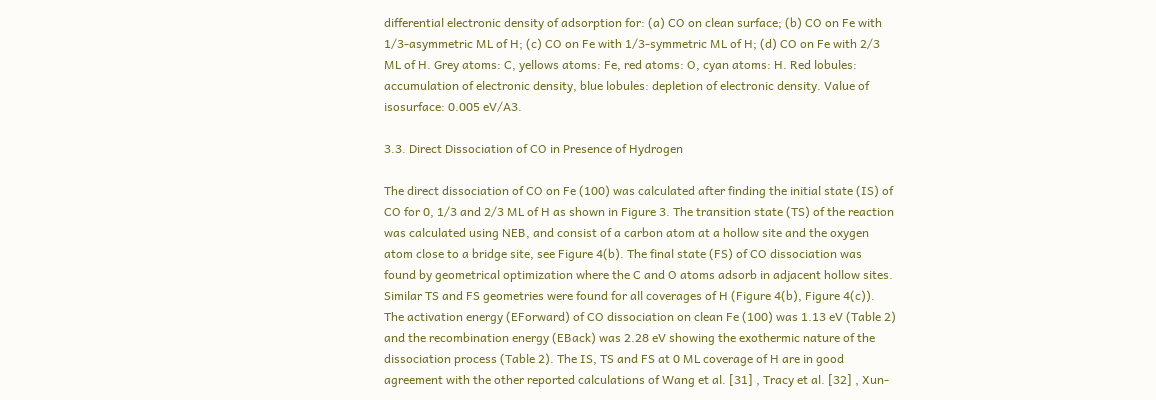differential electronic density of adsorption for: (a) CO on clean surface; (b) CO on Fe with 1/3-asymmetric ML of H; (c) CO on Fe with 1/3-symmetric ML of H; (d) CO on Fe with 2/3 ML of H. Grey atoms: C, yellows atoms: Fe, red atoms: O, cyan atoms: H. Red lobules: accumulation of electronic density, blue lobules: depletion of electronic density. Value of isosurface: 0.005 eV/A3.

3.3. Direct Dissociation of CO in Presence of Hydrogen

The direct dissociation of CO on Fe (100) was calculated after finding the initial state (IS) of CO for 0, 1/3 and 2/3 ML of H as shown in Figure 3. The transition state (TS) of the reaction was calculated using NEB, and consist of a carbon atom at a hollow site and the oxygen atom close to a bridge site, see Figure 4(b). The final state (FS) of CO dissociation was found by geometrical optimization where the C and O atoms adsorb in adjacent hollow sites. Similar TS and FS geometries were found for all coverages of H (Figure 4(b), Figure 4(c)). The activation energy (EForward) of CO dissociation on clean Fe (100) was 1.13 eV (Table 2) and the recombination energy (EBack) was 2.28 eV showing the exothermic nature of the dissociation process (Table 2). The IS, TS and FS at 0 ML coverage of H are in good agreement with the other reported calculations of Wang et al. [31] , Tracy et al. [32] , Xun-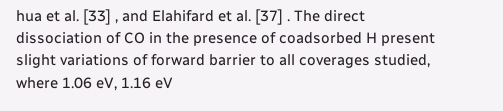hua et al. [33] , and Elahifard et al. [37] . The direct dissociation of CO in the presence of coadsorbed H present slight variations of forward barrier to all coverages studied, where 1.06 eV, 1.16 eV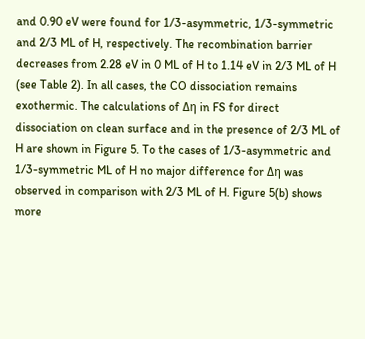and 0.90 eV were found for 1/3-asymmetric, 1/3-symmetric and 2/3 ML of H, respectively. The recombination barrier decreases from 2.28 eV in 0 ML of H to 1.14 eV in 2/3 ML of H (see Table 2). In all cases, the CO dissociation remains exothermic. The calculations of Δη in FS for direct dissociation on clean surface and in the presence of 2/3 ML of H are shown in Figure 5. To the cases of 1/3-asymmetric and 1/3-symmetric ML of H no major difference for Δη was observed in comparison with 2/3 ML of H. Figure 5(b) shows more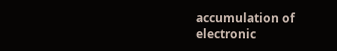accumulation of electronic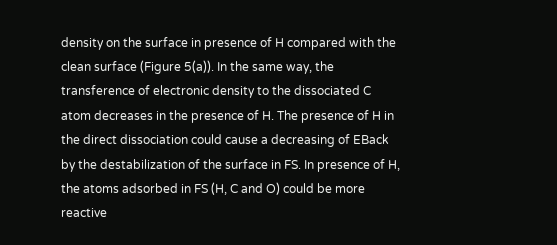density on the surface in presence of H compared with the clean surface (Figure 5(a)). In the same way, the transference of electronic density to the dissociated C atom decreases in the presence of H. The presence of H in the direct dissociation could cause a decreasing of EBack by the destabilization of the surface in FS. In presence of H, the atoms adsorbed in FS (H, C and O) could be more reactive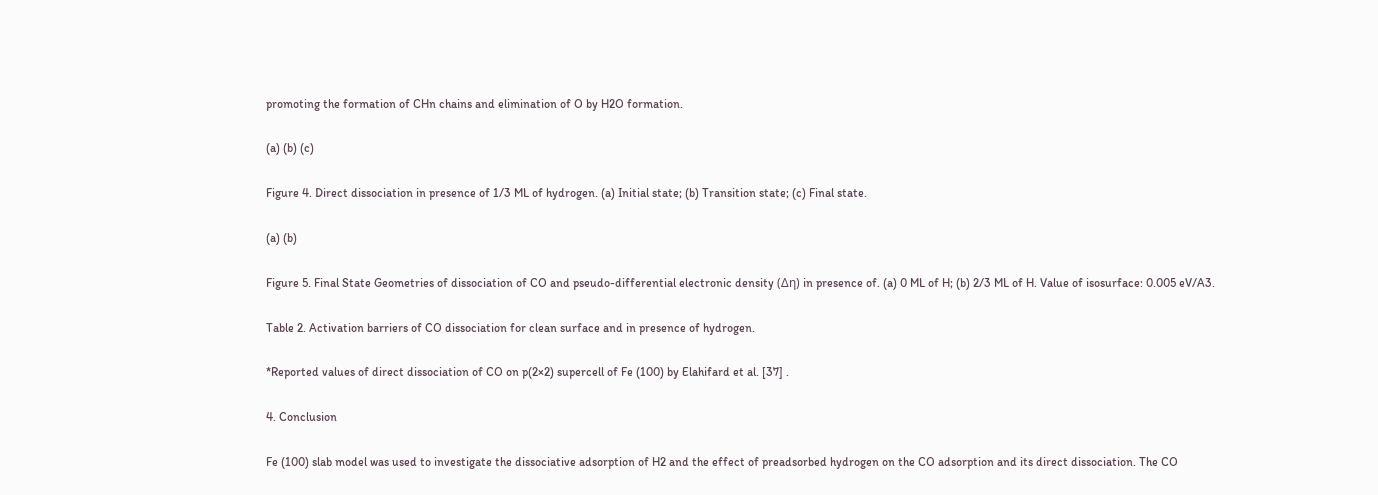promoting the formation of CHn chains and elimination of O by H2O formation.

(a) (b) (c)

Figure 4. Direct dissociation in presence of 1/3 ML of hydrogen. (a) Initial state; (b) Transition state; (c) Final state.

(a) (b)

Figure 5. Final State Geometries of dissociation of CO and pseudo-differential electronic density (Δη) in presence of. (a) 0 ML of H; (b) 2/3 ML of H. Value of isosurface: 0.005 eV/A3.

Table 2. Activation barriers of CO dissociation for clean surface and in presence of hydrogen.

*Reported values of direct dissociation of CO on p(2×2) supercell of Fe (100) by Elahifard et al. [37] .

4. Conclusion

Fe (100) slab model was used to investigate the dissociative adsorption of H2 and the effect of preadsorbed hydrogen on the CO adsorption and its direct dissociation. The CO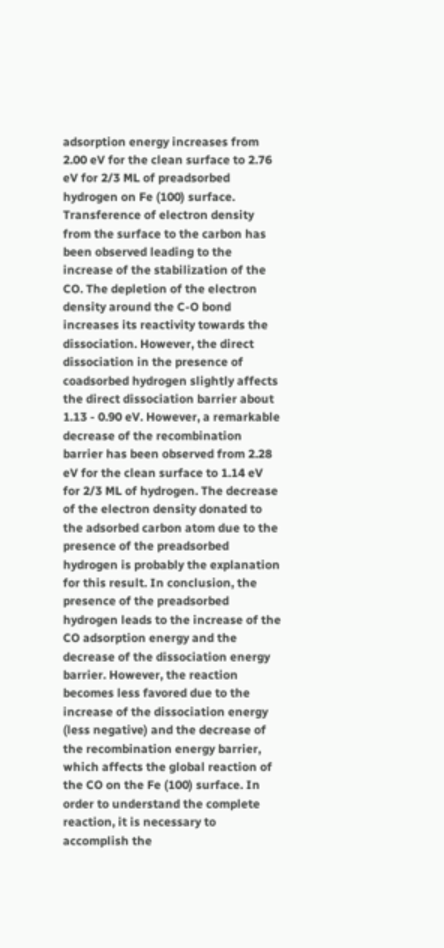adsorption energy increases from 2.00 eV for the clean surface to 2.76 eV for 2/3 ML of preadsorbed hydrogen on Fe (100) surface. Transference of electron density from the surface to the carbon has been observed leading to the increase of the stabilization of the CO. The depletion of the electron density around the C-O bond increases its reactivity towards the dissociation. However, the direct dissociation in the presence of coadsorbed hydrogen slightly affects the direct dissociation barrier about 1.13 - 0.90 eV. However, a remarkable decrease of the recombination barrier has been observed from 2.28 eV for the clean surface to 1.14 eV for 2/3 ML of hydrogen. The decrease of the electron density donated to the adsorbed carbon atom due to the presence of the preadsorbed hydrogen is probably the explanation for this result. In conclusion, the presence of the preadsorbed hydrogen leads to the increase of the CO adsorption energy and the decrease of the dissociation energy barrier. However, the reaction becomes less favored due to the increase of the dissociation energy (less negative) and the decrease of the recombination energy barrier, which affects the global reaction of the CO on the Fe (100) surface. In order to understand the complete reaction, it is necessary to accomplish the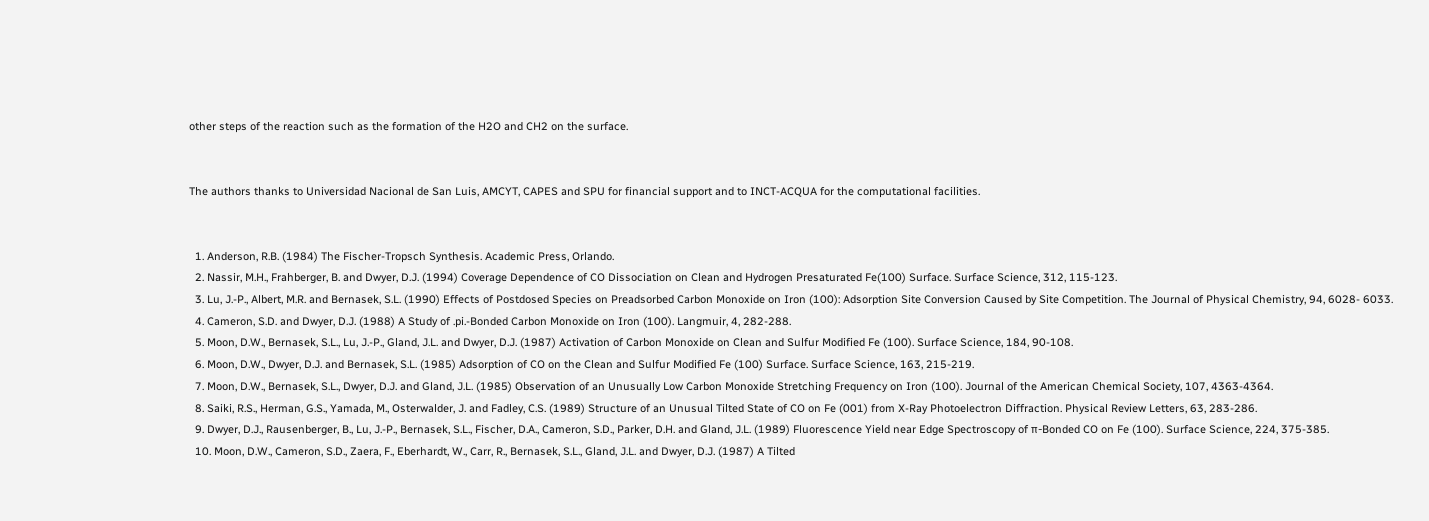other steps of the reaction such as the formation of the H2O and CH2 on the surface.


The authors thanks to Universidad Nacional de San Luis, AMCYT, CAPES and SPU for financial support and to INCT-ACQUA for the computational facilities.


  1. Anderson, R.B. (1984) The Fischer-Tropsch Synthesis. Academic Press, Orlando.
  2. Nassir, M.H., Frahberger, B. and Dwyer, D.J. (1994) Coverage Dependence of CO Dissociation on Clean and Hydrogen Presaturated Fe(100) Surface. Surface Science, 312, 115-123.
  3. Lu, J.-P., Albert, M.R. and Bernasek, S.L. (1990) Effects of Postdosed Species on Preadsorbed Carbon Monoxide on Iron (100): Adsorption Site Conversion Caused by Site Competition. The Journal of Physical Chemistry, 94, 6028- 6033.
  4. Cameron, S.D. and Dwyer, D.J. (1988) A Study of .pi.-Bonded Carbon Monoxide on Iron (100). Langmuir, 4, 282-288.
  5. Moon, D.W., Bernasek, S.L., Lu, J.-P., Gland, J.L. and Dwyer, D.J. (1987) Activation of Carbon Monoxide on Clean and Sulfur Modified Fe (100). Surface Science, 184, 90-108.
  6. Moon, D.W., Dwyer, D.J. and Bernasek, S.L. (1985) Adsorption of CO on the Clean and Sulfur Modified Fe (100) Surface. Surface Science, 163, 215-219.
  7. Moon, D.W., Bernasek, S.L., Dwyer, D.J. and Gland, J.L. (1985) Observation of an Unusually Low Carbon Monoxide Stretching Frequency on Iron (100). Journal of the American Chemical Society, 107, 4363-4364.
  8. Saiki, R.S., Herman, G.S., Yamada, M., Osterwalder, J. and Fadley, C.S. (1989) Structure of an Unusual Tilted State of CO on Fe (001) from X-Ray Photoelectron Diffraction. Physical Review Letters, 63, 283-286.
  9. Dwyer, D.J., Rausenberger, B., Lu, J.-P., Bernasek, S.L., Fischer, D.A., Cameron, S.D., Parker, D.H. and Gland, J.L. (1989) Fluorescence Yield near Edge Spectroscopy of π-Bonded CO on Fe (100). Surface Science, 224, 375-385.
  10. Moon, D.W., Cameron, S.D., Zaera, F., Eberhardt, W., Carr, R., Bernasek, S.L., Gland, J.L. and Dwyer, D.J. (1987) A Tilted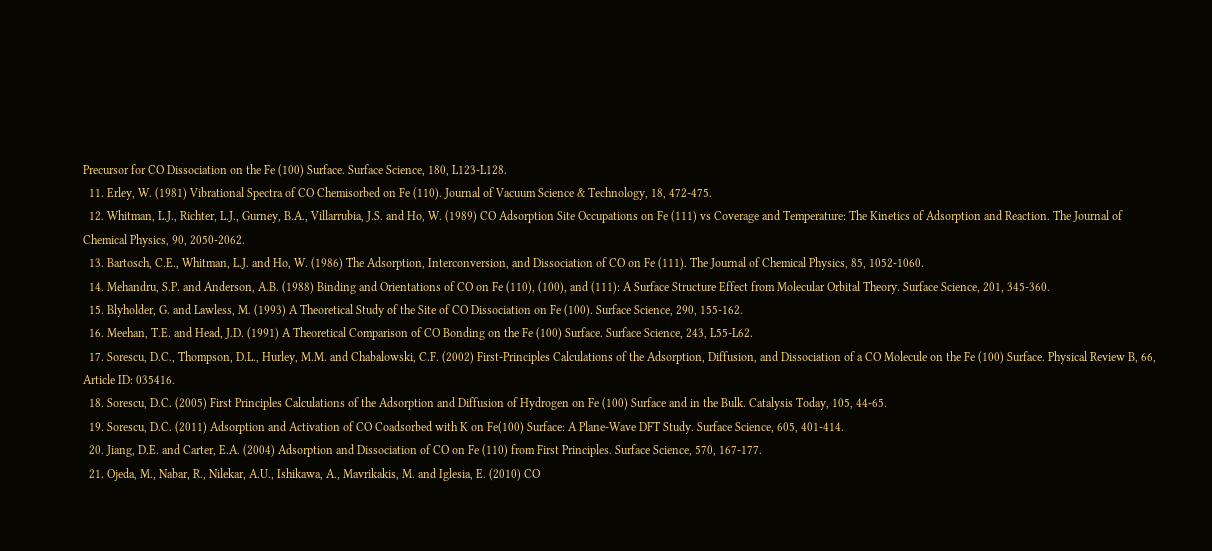Precursor for CO Dissociation on the Fe (100) Surface. Surface Science, 180, L123-L128.
  11. Erley, W. (1981) Vibrational Spectra of CO Chemisorbed on Fe (110). Journal of Vacuum Science & Technology, 18, 472-475.
  12. Whitman, L.J., Richter, L.J., Gurney, B.A., Villarrubia, J.S. and Ho, W. (1989) CO Adsorption Site Occupations on Fe (111) vs Coverage and Temperature: The Kinetics of Adsorption and Reaction. The Journal of Chemical Physics, 90, 2050-2062.
  13. Bartosch, C.E., Whitman, L.J. and Ho, W. (1986) The Adsorption, Interconversion, and Dissociation of CO on Fe (111). The Journal of Chemical Physics, 85, 1052-1060.
  14. Mehandru, S.P. and Anderson, A.B. (1988) Binding and Orientations of CO on Fe (110), (100), and (111): A Surface Structure Effect from Molecular Orbital Theory. Surface Science, 201, 345-360.
  15. Blyholder, G. and Lawless, M. (1993) A Theoretical Study of the Site of CO Dissociation on Fe (100). Surface Science, 290, 155-162.
  16. Meehan, T.E. and Head, J.D. (1991) A Theoretical Comparison of CO Bonding on the Fe (100) Surface. Surface Science, 243, L55-L62.
  17. Sorescu, D.C., Thompson, D.L., Hurley, M.M. and Chabalowski, C.F. (2002) First-Principles Calculations of the Adsorption, Diffusion, and Dissociation of a CO Molecule on the Fe (100) Surface. Physical Review B, 66, Article ID: 035416.
  18. Sorescu, D.C. (2005) First Principles Calculations of the Adsorption and Diffusion of Hydrogen on Fe (100) Surface and in the Bulk. Catalysis Today, 105, 44-65.
  19. Sorescu, D.C. (2011) Adsorption and Activation of CO Coadsorbed with K on Fe(100) Surface: A Plane-Wave DFT Study. Surface Science, 605, 401-414.
  20. Jiang, D.E. and Carter, E.A. (2004) Adsorption and Dissociation of CO on Fe (110) from First Principles. Surface Science, 570, 167-177.
  21. Ojeda, M., Nabar, R., Nilekar, A.U., Ishikawa, A., Mavrikakis, M. and Iglesia, E. (2010) CO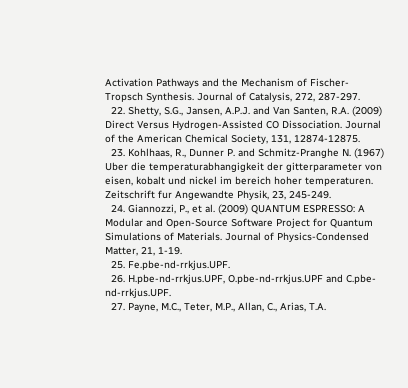Activation Pathways and the Mechanism of Fischer-Tropsch Synthesis. Journal of Catalysis, 272, 287-297.
  22. Shetty, S.G., Jansen, A.P.J. and Van Santen, R.A. (2009) Direct Versus Hydrogen-Assisted CO Dissociation. Journal of the American Chemical Society, 131, 12874-12875.
  23. Kohlhaas, R., Dunner P. and Schmitz-Pranghe N. (1967) Uber die temperaturabhangigkeit der gitterparameter von eisen, kobalt und nickel im bereich hoher temperaturen. Zeitschrift fur Angewandte Physik, 23, 245-249.
  24. Giannozzi, P., et al. (2009) QUANTUM ESPRESSO: A Modular and Open-Source Software Project for Quantum Simulations of Materials. Journal of Physics-Condensed Matter, 21, 1-19.
  25. Fe.pbe-nd-rrkjus.UPF.
  26. H.pbe-nd-rrkjus.UPF, O.pbe-nd-rrkjus.UPF and C.pbe-nd-rrkjus.UPF.
  27. Payne, M.C., Teter, M.P., Allan, C., Arias, T.A.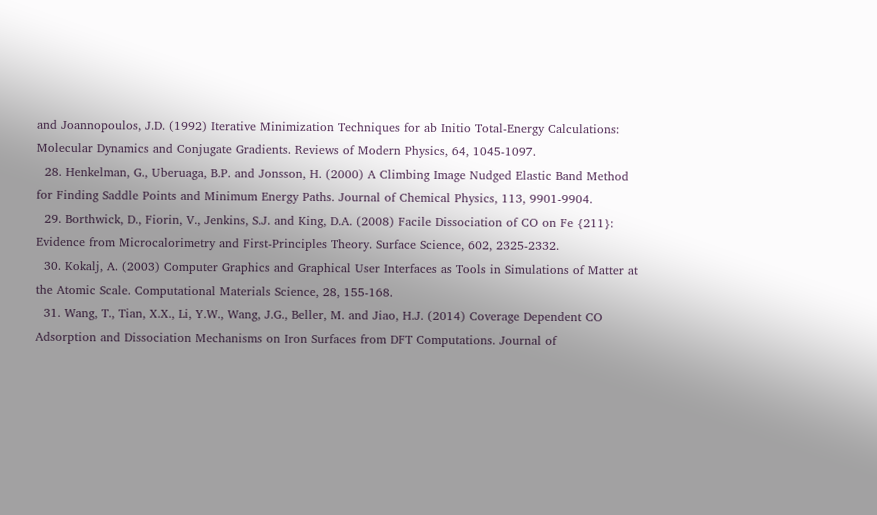and Joannopoulos, J.D. (1992) Iterative Minimization Techniques for ab Initio Total-Energy Calculations: Molecular Dynamics and Conjugate Gradients. Reviews of Modern Physics, 64, 1045-1097.
  28. Henkelman, G., Uberuaga, B.P. and Jonsson, H. (2000) A Climbing Image Nudged Elastic Band Method for Finding Saddle Points and Minimum Energy Paths. Journal of Chemical Physics, 113, 9901-9904.
  29. Borthwick, D., Fiorin, V., Jenkins, S.J. and King, D.A. (2008) Facile Dissociation of CO on Fe {211}: Evidence from Microcalorimetry and First-Principles Theory. Surface Science, 602, 2325-2332.
  30. Kokalj, A. (2003) Computer Graphics and Graphical User Interfaces as Tools in Simulations of Matter at the Atomic Scale. Computational Materials Science, 28, 155-168.
  31. Wang, T., Tian, X.X., Li, Y.W., Wang, J.G., Beller, M. and Jiao, H.J. (2014) Coverage Dependent CO Adsorption and Dissociation Mechanisms on Iron Surfaces from DFT Computations. Journal of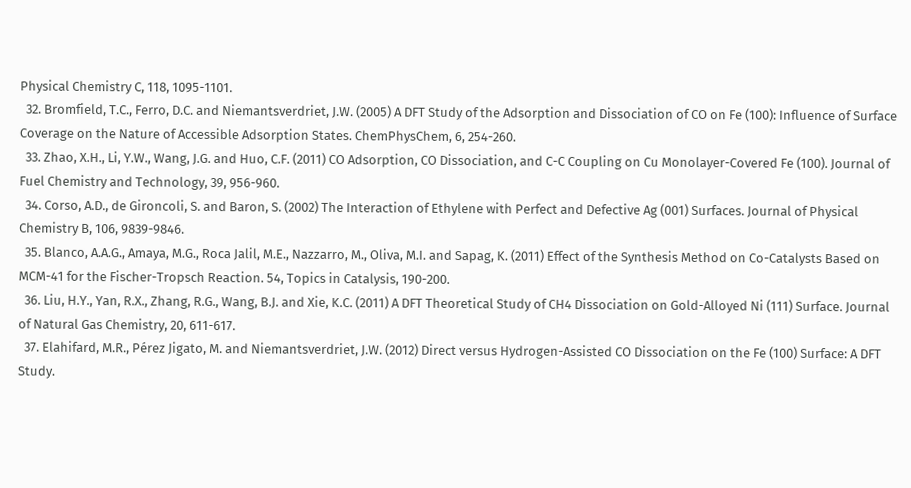Physical Chemistry C, 118, 1095-1101.
  32. Bromfield, T.C., Ferro, D.C. and Niemantsverdriet, J.W. (2005) A DFT Study of the Adsorption and Dissociation of CO on Fe (100): Influence of Surface Coverage on the Nature of Accessible Adsorption States. ChemPhysChem, 6, 254-260.
  33. Zhao, X.H., Li, Y.W., Wang, J.G. and Huo, C.F. (2011) CO Adsorption, CO Dissociation, and C-C Coupling on Cu Monolayer-Covered Fe (100). Journal of Fuel Chemistry and Technology, 39, 956-960.
  34. Corso, A.D., de Gironcoli, S. and Baron, S. (2002) The Interaction of Ethylene with Perfect and Defective Ag (001) Surfaces. Journal of Physical Chemistry B, 106, 9839-9846.
  35. Blanco, A.A.G., Amaya, M.G., Roca Jalil, M.E., Nazzarro, M., Oliva, M.I. and Sapag, K. (2011) Effect of the Synthesis Method on Co-Catalysts Based on MCM-41 for the Fischer-Tropsch Reaction. 54, Topics in Catalysis, 190-200.
  36. Liu, H.Y., Yan, R.X., Zhang, R.G., Wang, B.J. and Xie, K.C. (2011) A DFT Theoretical Study of CH4 Dissociation on Gold-Alloyed Ni (111) Surface. Journal of Natural Gas Chemistry, 20, 611-617.
  37. Elahifard, M.R., Pérez Jigato, M. and Niemantsverdriet, J.W. (2012) Direct versus Hydrogen-Assisted CO Dissociation on the Fe (100) Surface: A DFT Study.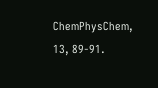ChemPhysChem, 13, 89-91.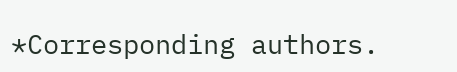*Corresponding authors.